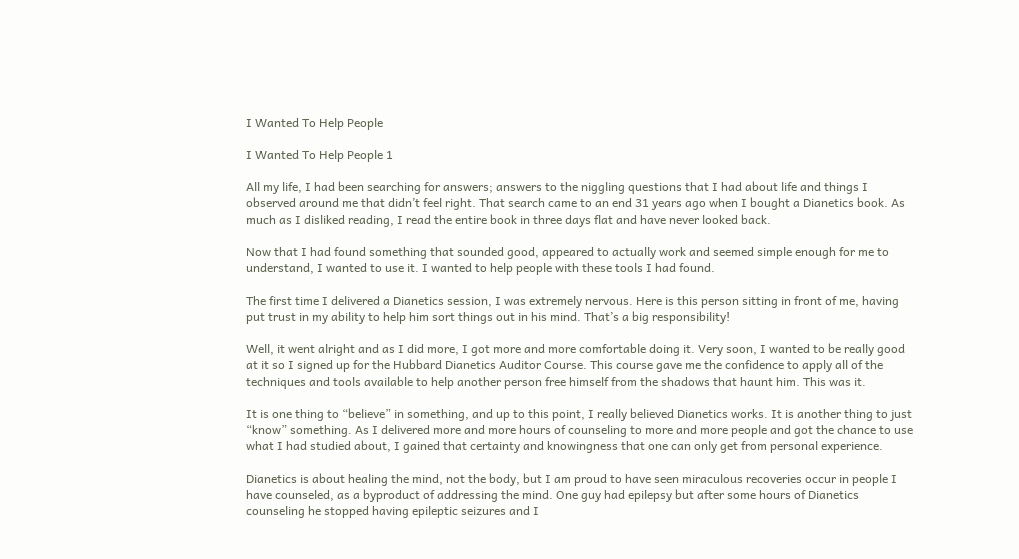I Wanted To Help People

I Wanted To Help People 1

All my life, I had been searching for answers; answers to the niggling questions that I had about life and things I observed around me that didn’t feel right. That search came to an end 31 years ago when I bought a Dianetics book. As much as I disliked reading, I read the entire book in three days flat and have never looked back.

Now that I had found something that sounded good, appeared to actually work and seemed simple enough for me to understand, I wanted to use it. I wanted to help people with these tools I had found.

The first time I delivered a Dianetics session, I was extremely nervous. Here is this person sitting in front of me, having put trust in my ability to help him sort things out in his mind. That’s a big responsibility!

Well, it went alright and as I did more, I got more and more comfortable doing it. Very soon, I wanted to be really good at it so I signed up for the Hubbard Dianetics Auditor Course. This course gave me the confidence to apply all of the techniques and tools available to help another person free himself from the shadows that haunt him. This was it.

It is one thing to “believe” in something, and up to this point, I really believed Dianetics works. It is another thing to just “know” something. As I delivered more and more hours of counseling to more and more people and got the chance to use what I had studied about, I gained that certainty and knowingness that one can only get from personal experience.

Dianetics is about healing the mind, not the body, but I am proud to have seen miraculous recoveries occur in people I have counseled, as a byproduct of addressing the mind. One guy had epilepsy but after some hours of Dianetics counseling he stopped having epileptic seizures and I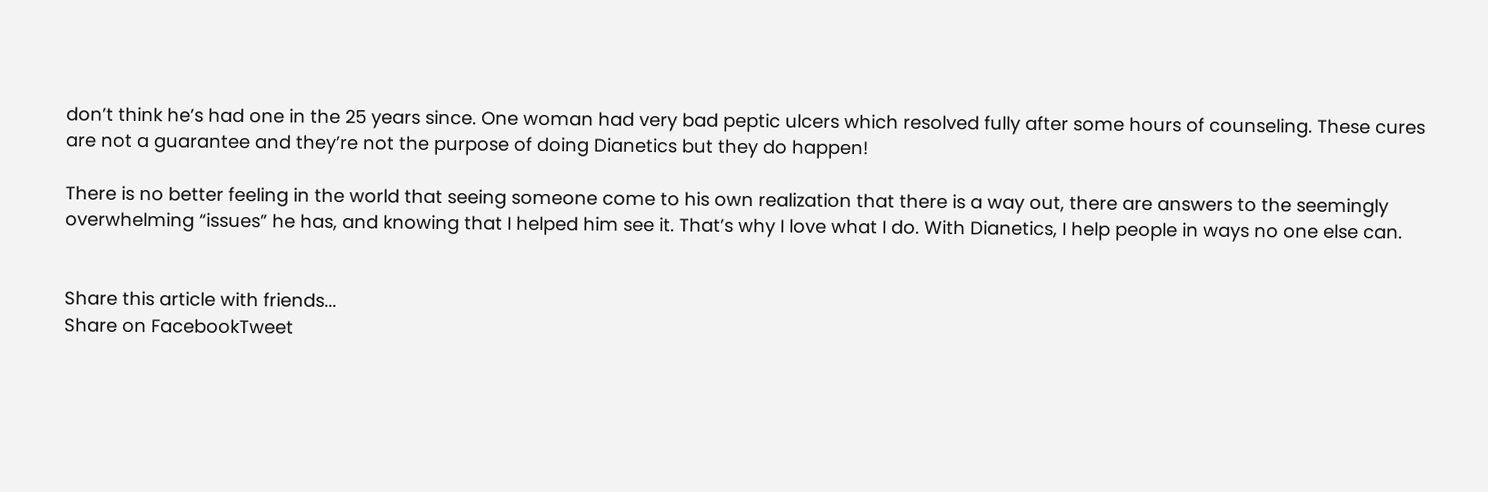don’t think he’s had one in the 25 years since. One woman had very bad peptic ulcers which resolved fully after some hours of counseling. These cures are not a guarantee and they’re not the purpose of doing Dianetics but they do happen!

There is no better feeling in the world that seeing someone come to his own realization that there is a way out, there are answers to the seemingly overwhelming “issues” he has, and knowing that I helped him see it. That’s why I love what I do. With Dianetics, I help people in ways no one else can.


Share this article with friends...
Share on FacebookTweet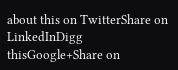about this on TwitterShare on LinkedInDigg thisGoogle+Share on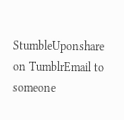StumbleUponshare on TumblrEmail to someone